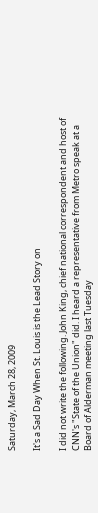Saturday, March 28, 2009

It's a Sad Day When St. Louis is the Lead Story on

I did not write the following. John King, chief national correspondent and host of CNN's "State of the Union" did. I heard a representative from Metro speak at a Board of Alderman meeting last Tuesday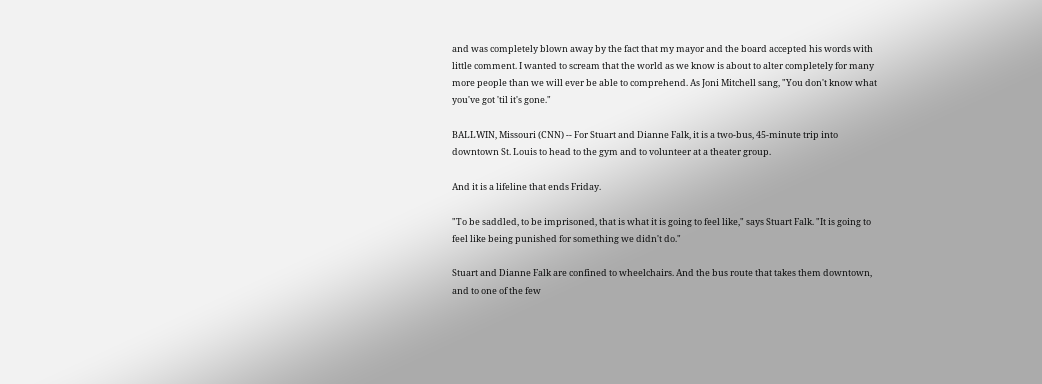and was completely blown away by the fact that my mayor and the board accepted his words with little comment. I wanted to scream that the world as we know is about to alter completely for many more people than we will ever be able to comprehend. As Joni Mitchell sang, "You don't know what you've got 'til it's gone."

BALLWIN, Missouri (CNN) -- For Stuart and Dianne Falk, it is a two-bus, 45-minute trip into downtown St. Louis to head to the gym and to volunteer at a theater group.

And it is a lifeline that ends Friday.

"To be saddled, to be imprisoned, that is what it is going to feel like," says Stuart Falk. "It is going to feel like being punished for something we didn't do."

Stuart and Dianne Falk are confined to wheelchairs. And the bus route that takes them downtown, and to one of the few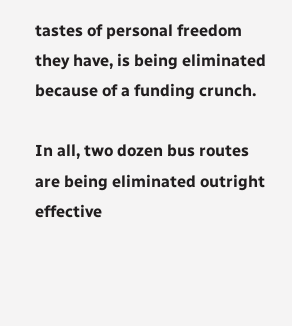tastes of personal freedom they have, is being eliminated because of a funding crunch.

In all, two dozen bus routes are being eliminated outright effective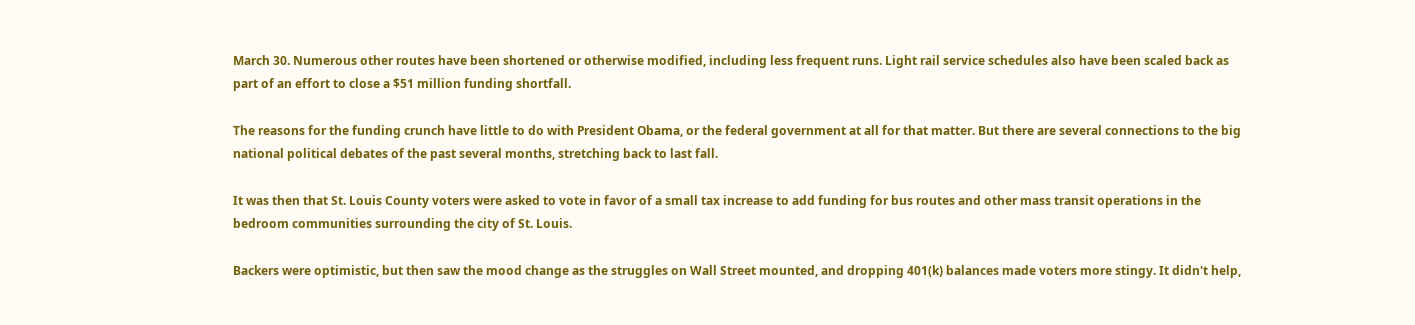March 30. Numerous other routes have been shortened or otherwise modified, including less frequent runs. Light rail service schedules also have been scaled back as part of an effort to close a $51 million funding shortfall.

The reasons for the funding crunch have little to do with President Obama, or the federal government at all for that matter. But there are several connections to the big national political debates of the past several months, stretching back to last fall.

It was then that St. Louis County voters were asked to vote in favor of a small tax increase to add funding for bus routes and other mass transit operations in the bedroom communities surrounding the city of St. Louis.

Backers were optimistic, but then saw the mood change as the struggles on Wall Street mounted, and dropping 401(k) balances made voters more stingy. It didn't help,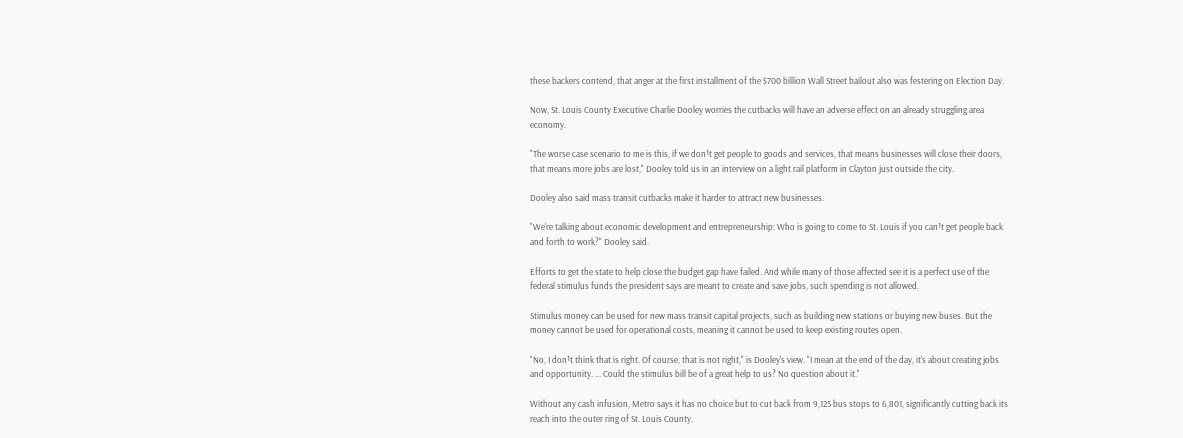these backers contend, that anger at the first installment of the $700 billion Wall Street bailout also was festering on Election Day.

Now, St. Louis County Executive Charlie Dooley worries the cutbacks will have an adverse effect on an already struggling area economy.

"The worse case scenario to me is this, if we don¹t get people to goods and services, that means businesses will close their doors, that means more jobs are lost," Dooley told us in an interview on a light rail platform in Clayton just outside the city.

Dooley also said mass transit cutbacks make it harder to attract new businesses.

"We're talking about economic development and entrepreneurship: Who is going to come to St. Louis if you can¹t get people back and forth to work?" Dooley said.

Efforts to get the state to help close the budget gap have failed. And while many of those affected see it is a perfect use of the federal stimulus funds the president says are meant to create and save jobs, such spending is not allowed.

Stimulus money can be used for new mass transit capital projects, such as building new stations or buying new buses. But the money cannot be used for operational costs, meaning it cannot be used to keep existing routes open.

"No, I don¹t think that is right. Of course, that is not right," is Dooley's view. "I mean at the end of the day, it's about creating jobs and opportunity. ... Could the stimulus bill be of a great help to us? No question about it."

Without any cash infusion, Metro says it has no choice but to cut back from 9,125 bus stops to 6,801, significantly cutting back its reach into the outer ring of St. Louis County.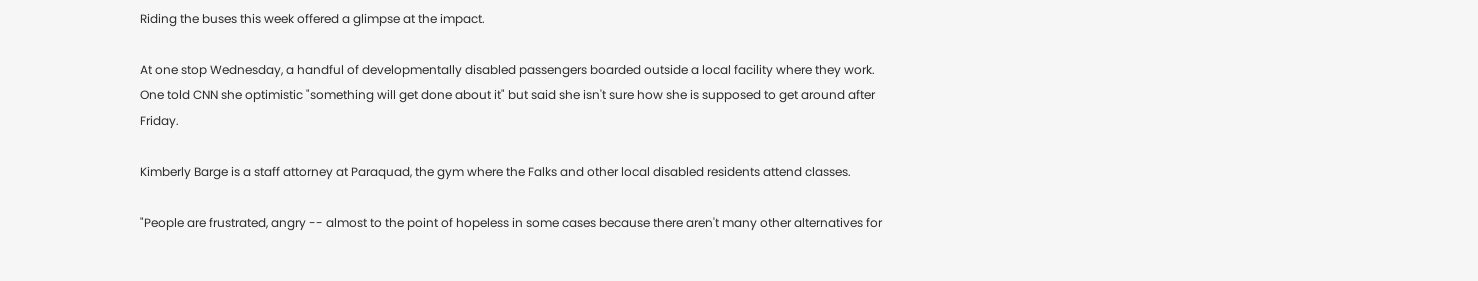Riding the buses this week offered a glimpse at the impact.

At one stop Wednesday, a handful of developmentally disabled passengers boarded outside a local facility where they work. One told CNN she optimistic "something will get done about it" but said she isn't sure how she is supposed to get around after Friday.

Kimberly Barge is a staff attorney at Paraquad, the gym where the Falks and other local disabled residents attend classes.

"People are frustrated, angry -- almost to the point of hopeless in some cases because there aren't many other alternatives for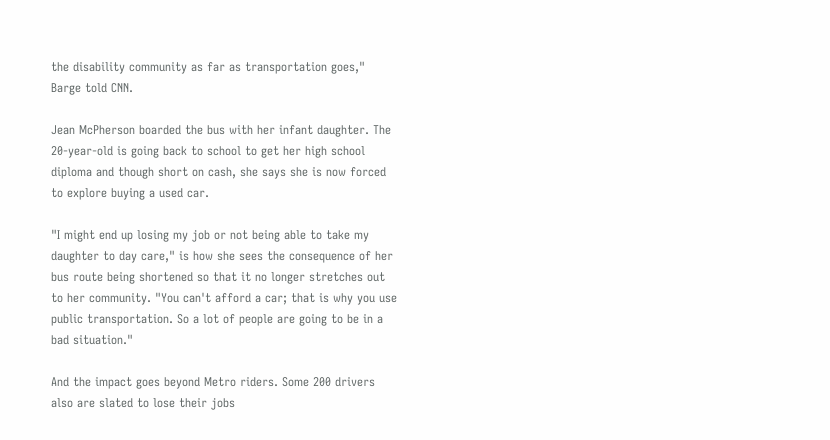the disability community as far as transportation goes," Barge told CNN.

Jean McPherson boarded the bus with her infant daughter. The 20-year-old is going back to school to get her high school diploma and though short on cash, she says she is now forced to explore buying a used car.

"I might end up losing my job or not being able to take my daughter to day care," is how she sees the consequence of her bus route being shortened so that it no longer stretches out to her community. "You can't afford a car; that is why you use public transportation. So a lot of people are going to be in a bad situation."

And the impact goes beyond Metro riders. Some 200 drivers also are slated to lose their jobs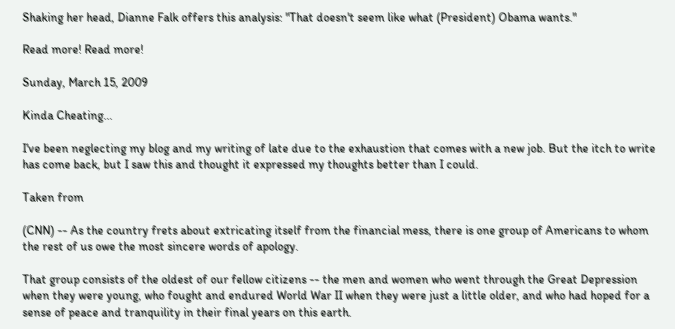Shaking her head, Dianne Falk offers this analysis: "That doesn't seem like what (President) Obama wants."

Read more! Read more!

Sunday, March 15, 2009

Kinda Cheating...

I've been neglecting my blog and my writing of late due to the exhaustion that comes with a new job. But the itch to write has come back, but I saw this and thought it expressed my thoughts better than I could.

Taken from

(CNN) -- As the country frets about extricating itself from the financial mess, there is one group of Americans to whom the rest of us owe the most sincere words of apology.

That group consists of the oldest of our fellow citizens -- the men and women who went through the Great Depression when they were young, who fought and endured World War II when they were just a little older, and who had hoped for a sense of peace and tranquility in their final years on this earth.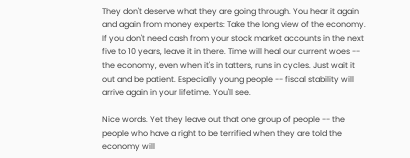They don't deserve what they are going through. You hear it again and again from money experts: Take the long view of the economy. If you don't need cash from your stock market accounts in the next five to 10 years, leave it in there. Time will heal our current woes -- the economy, even when it's in tatters, runs in cycles. Just wait it out and be patient. Especially young people -- fiscal stability will arrive again in your lifetime. You'll see.

Nice words. Yet they leave out that one group of people -- the people who have a right to be terrified when they are told the economy will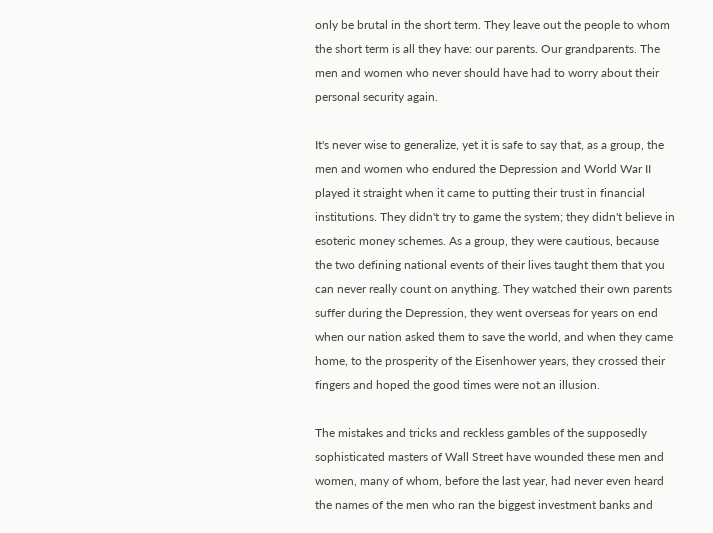only be brutal in the short term. They leave out the people to whom the short term is all they have: our parents. Our grandparents. The men and women who never should have had to worry about their personal security again.

It's never wise to generalize, yet it is safe to say that, as a group, the men and women who endured the Depression and World War II played it straight when it came to putting their trust in financial institutions. They didn't try to game the system; they didn't believe in esoteric money schemes. As a group, they were cautious, because the two defining national events of their lives taught them that you can never really count on anything. They watched their own parents suffer during the Depression, they went overseas for years on end when our nation asked them to save the world, and when they came home, to the prosperity of the Eisenhower years, they crossed their fingers and hoped the good times were not an illusion.

The mistakes and tricks and reckless gambles of the supposedly sophisticated masters of Wall Street have wounded these men and women, many of whom, before the last year, had never even heard the names of the men who ran the biggest investment banks and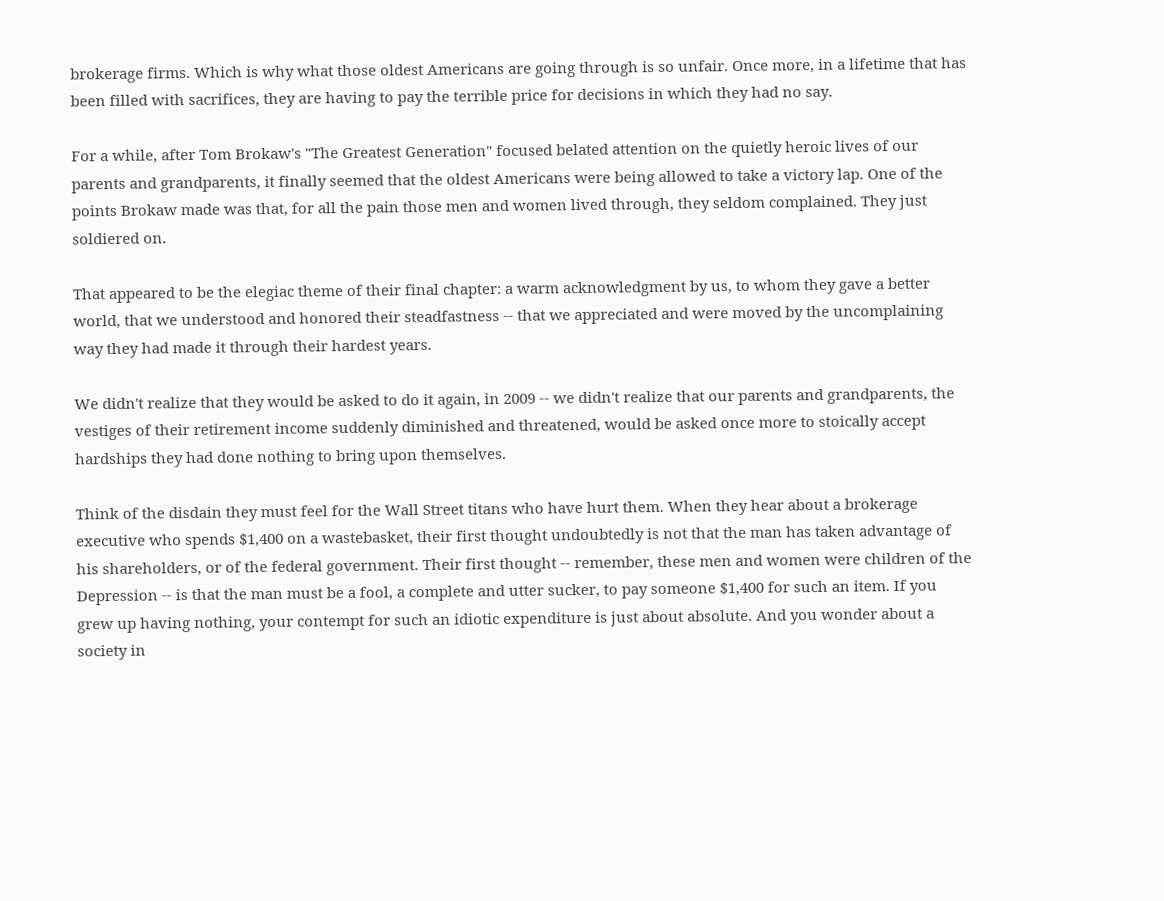brokerage firms. Which is why what those oldest Americans are going through is so unfair. Once more, in a lifetime that has been filled with sacrifices, they are having to pay the terrible price for decisions in which they had no say.

For a while, after Tom Brokaw's "The Greatest Generation" focused belated attention on the quietly heroic lives of our parents and grandparents, it finally seemed that the oldest Americans were being allowed to take a victory lap. One of the points Brokaw made was that, for all the pain those men and women lived through, they seldom complained. They just soldiered on.

That appeared to be the elegiac theme of their final chapter: a warm acknowledgment by us, to whom they gave a better world, that we understood and honored their steadfastness -- that we appreciated and were moved by the uncomplaining way they had made it through their hardest years.

We didn't realize that they would be asked to do it again, in 2009 -- we didn't realize that our parents and grandparents, the vestiges of their retirement income suddenly diminished and threatened, would be asked once more to stoically accept hardships they had done nothing to bring upon themselves.

Think of the disdain they must feel for the Wall Street titans who have hurt them. When they hear about a brokerage executive who spends $1,400 on a wastebasket, their first thought undoubtedly is not that the man has taken advantage of his shareholders, or of the federal government. Their first thought -- remember, these men and women were children of the Depression -- is that the man must be a fool, a complete and utter sucker, to pay someone $1,400 for such an item. If you grew up having nothing, your contempt for such an idiotic expenditure is just about absolute. And you wonder about a society in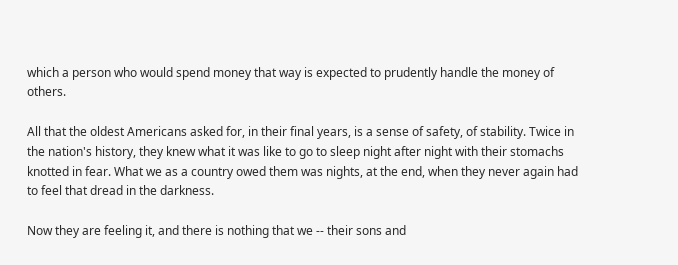which a person who would spend money that way is expected to prudently handle the money of others.

All that the oldest Americans asked for, in their final years, is a sense of safety, of stability. Twice in the nation's history, they knew what it was like to go to sleep night after night with their stomachs knotted in fear. What we as a country owed them was nights, at the end, when they never again had to feel that dread in the darkness.

Now they are feeling it, and there is nothing that we -- their sons and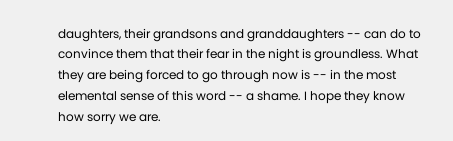daughters, their grandsons and granddaughters -- can do to convince them that their fear in the night is groundless. What they are being forced to go through now is -- in the most elemental sense of this word -- a shame. I hope they know how sorry we are.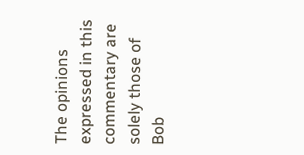The opinions expressed in this commentary are solely those of Bob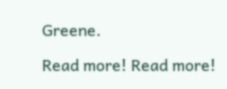Greene.

Read more! Read more!